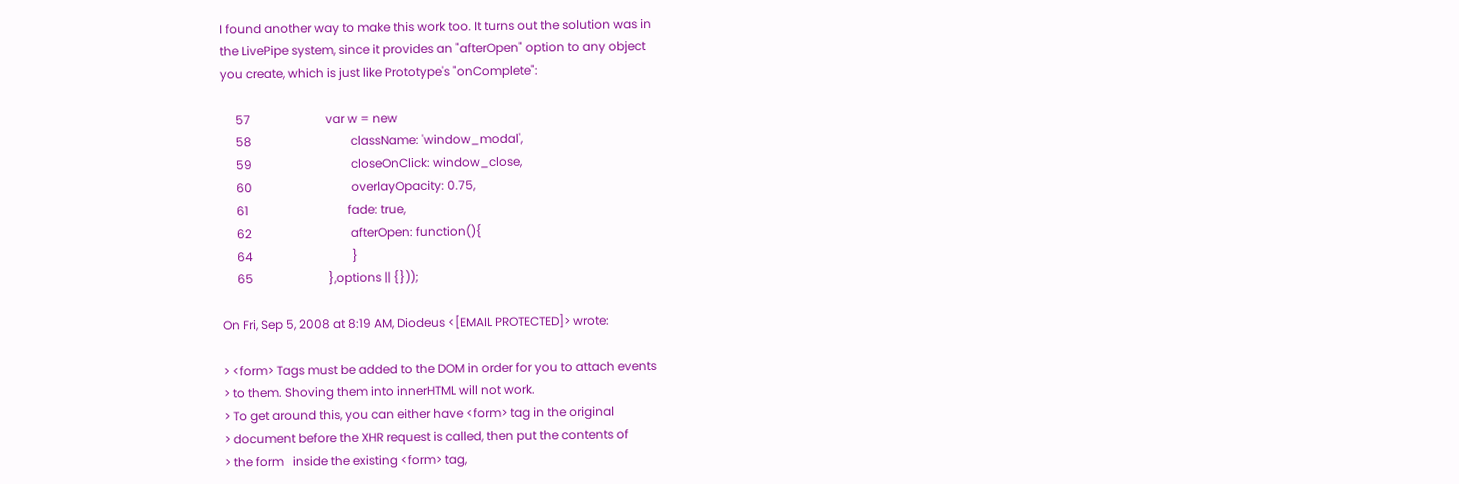I found another way to make this work too. It turns out the solution was in
the LivePipe system, since it provides an "afterOpen" option to any object
you create, which is just like Prototype's "onComplete":

     57                         var w = new
     58                                 className: 'window_modal',
     59                                 closeOnClick: window_close,
     60                                 overlayOpacity: 0.75,
     61                                 fade: true,
     62                                 afterOpen: function(){
     64                                 }
     65                         },options || {}));

On Fri, Sep 5, 2008 at 8:19 AM, Diodeus <[EMAIL PROTECTED]> wrote:

> <form> Tags must be added to the DOM in order for you to attach events
> to them. Shoving them into innerHTML will not work.
> To get around this, you can either have <form> tag in the original
> document before the XHR request is called, then put the contents of
> the form   inside the existing <form> tag,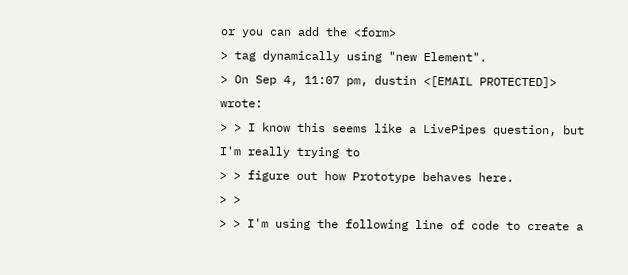or you can add the <form>
> tag dynamically using "new Element".
> On Sep 4, 11:07 pm, dustin <[EMAIL PROTECTED]> wrote:
> > I know this seems like a LivePipes question, but I'm really trying to
> > figure out how Prototype behaves here.
> >
> > I'm using the following line of code to create a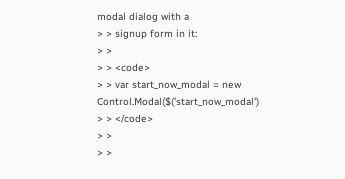modal dialog with a
> > signup form in it:
> >
> > <code>
> > var start_now_modal = new Control.Modal($('start_now_modal')
> > </code>
> >
> >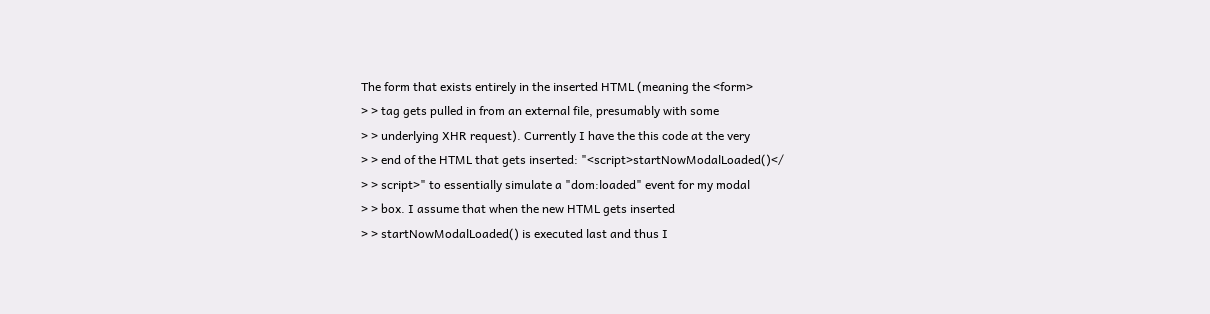The form that exists entirely in the inserted HTML (meaning the <form>
> > tag gets pulled in from an external file, presumably with some
> > underlying XHR request). Currently I have the this code at the very
> > end of the HTML that gets inserted: "<script>startNowModalLoaded()</
> > script>" to essentially simulate a "dom:loaded" event for my modal
> > box. I assume that when the new HTML gets inserted
> > startNowModalLoaded() is executed last and thus I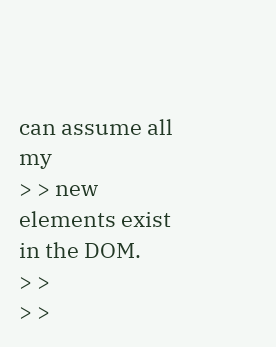can assume all my
> > new elements exist in the DOM.
> >
> >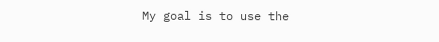My goal is to use the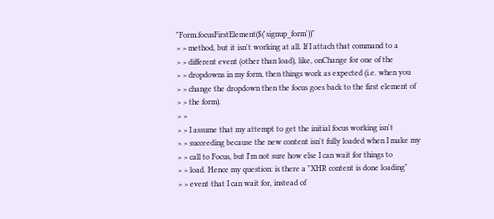"Form.focusFirstElement($('signup_form'))"
> > method, but it isn't working at all. If I attach that command to a
> > different event (other than load), like, onChange for one of the
> > dropdowns in my form, then things work as expected (i.e. when you
> > change the dropdown then the focus goes back to the first element of
> > the form).
> >
> > I assume that my attempt to get the initial focus working isn't
> > succeeding because the new content isn't fully loaded when I make my
> > call to Focus, but I'm not sure how else I can wait for things to
> > load. Hence my question: is there a "XHR content is done loading"
> > event that I can wait for, instead of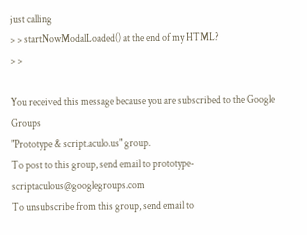just calling
> > startNowModalLoaded() at the end of my HTML?
> >

You received this message because you are subscribed to the Google Groups
"Prototype & script.aculo.us" group.
To post to this group, send email to prototype-scriptaculous@googlegroups.com
To unsubscribe from this group, send email to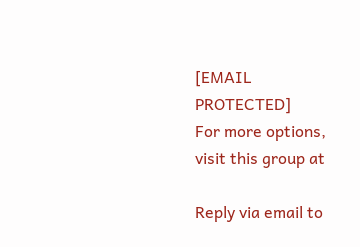[EMAIL PROTECTED]
For more options, visit this group at

Reply via email to